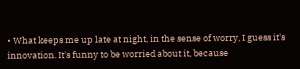• What keeps me up late at night, in the sense of worry, I guess it's innovation. It's funny to be worried about it, because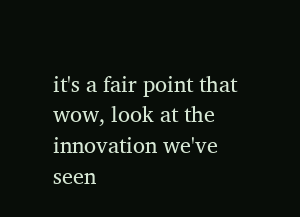it's a fair point that wow, look at the innovation we've seen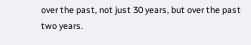over the past, not just 30 years, but over the past two years.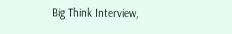Big Think Interview,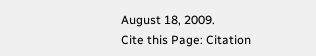August 18, 2009.
Cite this Page: Citation